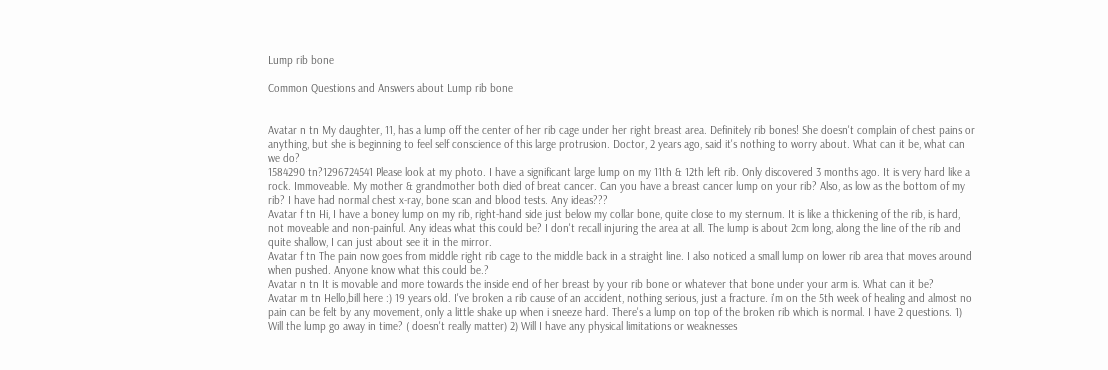Lump rib bone

Common Questions and Answers about Lump rib bone


Avatar n tn My daughter, 11, has a lump off the center of her rib cage under her right breast area. Definitely rib bones! She doesn't complain of chest pains or anything, but she is beginning to feel self conscience of this large protrusion. Doctor, 2 years ago, said it's nothing to worry about. What can it be, what can we do?
1584290 tn?1296724541 Please look at my photo. I have a significant large lump on my 11th & 12th left rib. Only discovered 3 months ago. It is very hard like a rock. Immoveable. My mother & grandmother both died of breat cancer. Can you have a breast cancer lump on your rib? Also, as low as the bottom of my rib? I have had normal chest x-ray, bone scan and blood tests. Any ideas???
Avatar f tn Hi, I have a boney lump on my rib, right-hand side just below my collar bone, quite close to my sternum. It is like a thickening of the rib, is hard, not moveable and non-painful. Any ideas what this could be? I don't recall injuring the area at all. The lump is about 2cm long, along the line of the rib and quite shallow, I can just about see it in the mirror.
Avatar f tn The pain now goes from middle right rib cage to the middle back in a straight line. I also noticed a small lump on lower rib area that moves around when pushed. Anyone know what this could be.?
Avatar n tn It is movable and more towards the inside end of her breast by your rib bone or whatever that bone under your arm is. What can it be?
Avatar m tn Hello,bill here :) 19 years old. I've broken a rib cause of an accident, nothing serious, just a fracture. i'm on the 5th week of healing and almost no pain can be felt by any movement, only a little shake up when i sneeze hard. There's a lump on top of the broken rib which is normal. I have 2 questions. 1) Will the lump go away in time? ( doesn't really matter) 2) Will I have any physical limitations or weaknesses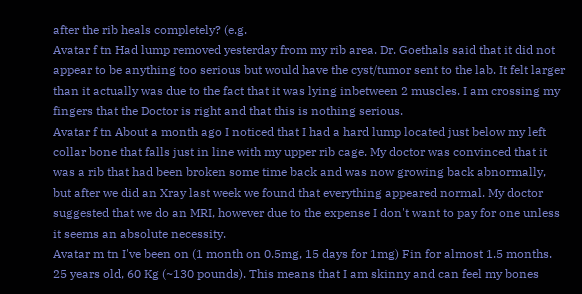after the rib heals completely? (e.g.
Avatar f tn Had lump removed yesterday from my rib area. Dr. Goethals said that it did not appear to be anything too serious but would have the cyst/tumor sent to the lab. It felt larger than it actually was due to the fact that it was lying inbetween 2 muscles. I am crossing my fingers that the Doctor is right and that this is nothing serious.
Avatar f tn About a month ago I noticed that I had a hard lump located just below my left collar bone that falls just in line with my upper rib cage. My doctor was convinced that it was a rib that had been broken some time back and was now growing back abnormally, but after we did an Xray last week we found that everything appeared normal. My doctor suggested that we do an MRI, however due to the expense I don't want to pay for one unless it seems an absolute necessity.
Avatar m tn I've been on (1 month on 0.5mg, 15 days for 1mg) Fin for almost 1.5 months. 25 years old, 60 Kg (~130 pounds). This means that I am skinny and can feel my bones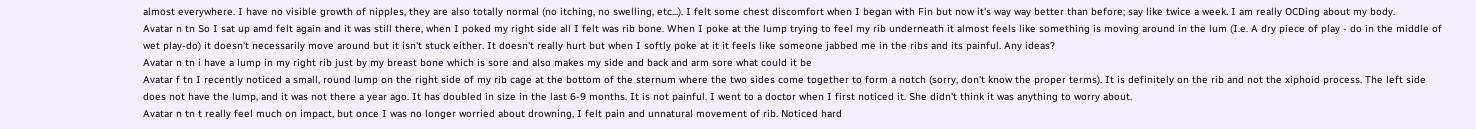almost everywhere. I have no visible growth of nipples, they are also totally normal (no itching, no swelling, etc...). I felt some chest discomfort when I began with Fin but now it's way way better than before; say like twice a week. I am really OCDing about my body.
Avatar n tn So I sat up amd felt again and it was still there, when I poked my right side all I felt was rib bone. When I poke at the lump trying to feel my rib underneath it almost feels like something is moving around in the lum (I.e. A dry piece of play - do in the middle of wet play-do) it doesn't necessarily move around but it isn't stuck either. It doesn't really hurt but when I softly poke at it it feels like someone jabbed me in the ribs and its painful. Any ideas?
Avatar n tn i have a lump in my right rib just by my breast bone which is sore and also makes my side and back and arm sore what could it be
Avatar f tn I recently noticed a small, round lump on the right side of my rib cage at the bottom of the sternum where the two sides come together to form a notch (sorry, don't know the proper terms). It is definitely on the rib and not the xiphoid process. The left side does not have the lump, and it was not there a year ago. It has doubled in size in the last 6-9 months. It is not painful. I went to a doctor when I first noticed it. She didn't think it was anything to worry about.
Avatar n tn t really feel much on impact, but once I was no longer worried about drowning, I felt pain and unnatural movement of rib. Noticed hard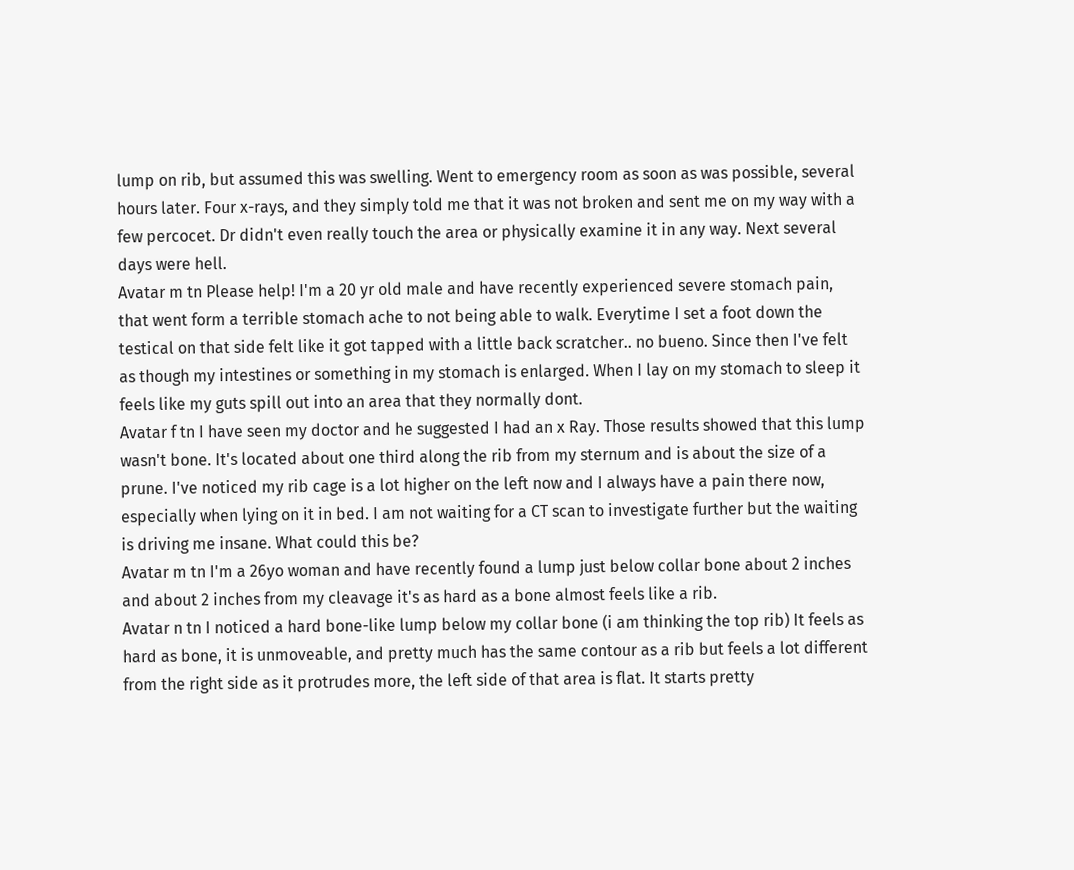lump on rib, but assumed this was swelling. Went to emergency room as soon as was possible, several hours later. Four x-rays, and they simply told me that it was not broken and sent me on my way with a few percocet. Dr didn't even really touch the area or physically examine it in any way. Next several days were hell.
Avatar m tn Please help! I'm a 20 yr old male and have recently experienced severe stomach pain, that went form a terrible stomach ache to not being able to walk. Everytime I set a foot down the testical on that side felt like it got tapped with a little back scratcher.. no bueno. Since then I've felt as though my intestines or something in my stomach is enlarged. When I lay on my stomach to sleep it feels like my guts spill out into an area that they normally dont.
Avatar f tn I have seen my doctor and he suggested I had an x Ray. Those results showed that this lump wasn't bone. It's located about one third along the rib from my sternum and is about the size of a prune. I've noticed my rib cage is a lot higher on the left now and I always have a pain there now, especially when lying on it in bed. I am not waiting for a CT scan to investigate further but the waiting is driving me insane. What could this be?
Avatar m tn I'm a 26yo woman and have recently found a lump just below collar bone about 2 inches and about 2 inches from my cleavage it's as hard as a bone almost feels like a rib.
Avatar n tn I noticed a hard bone-like lump below my collar bone (i am thinking the top rib) It feels as hard as bone, it is unmoveable, and pretty much has the same contour as a rib but feels a lot different from the right side as it protrudes more, the left side of that area is flat. It starts pretty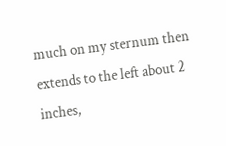much on my sternum then extends to the left about 2 inches,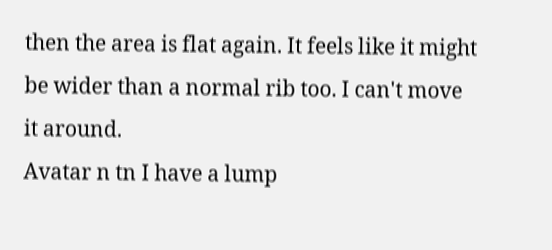then the area is flat again. It feels like it might be wider than a normal rib too. I can't move it around.
Avatar n tn I have a lump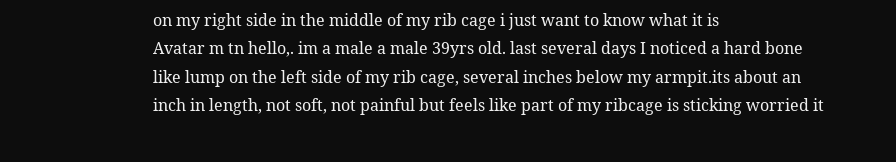on my right side in the middle of my rib cage i just want to know what it is
Avatar m tn hello,. im a male a male 39yrs old. last several days I noticed a hard bone like lump on the left side of my rib cage, several inches below my armpit.its about an inch in length, not soft, not painful but feels like part of my ribcage is sticking worried it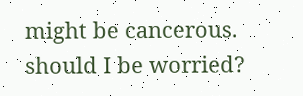might be cancerous. should I be worried?